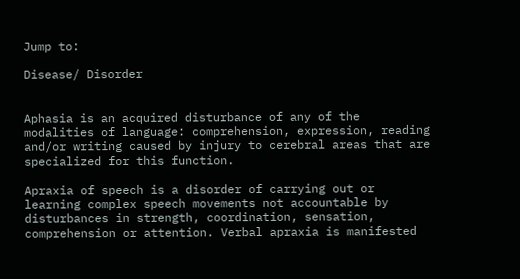Jump to:

Disease/ Disorder


Aphasia is an acquired disturbance of any of the modalities of language: comprehension, expression, reading and/or writing caused by injury to cerebral areas that are specialized for this function.

Apraxia of speech is a disorder of carrying out or learning complex speech movements not accountable by disturbances in strength, coordination, sensation, comprehension or attention. Verbal apraxia is manifested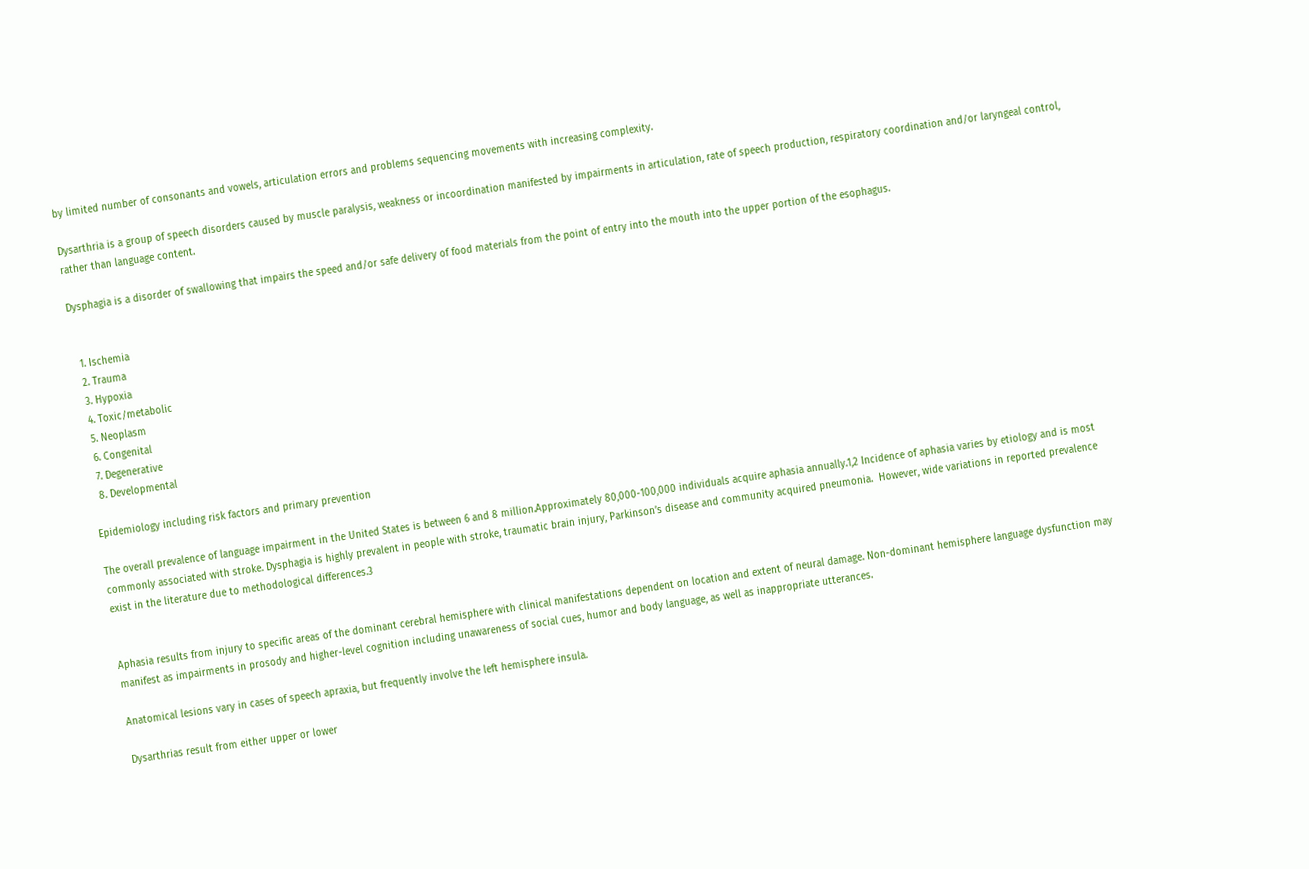by limited number of consonants and vowels, articulation errors and problems sequencing movements with increasing complexity.

Dysarthria is a group of speech disorders caused by muscle paralysis, weakness or incoordination manifested by impairments in articulation, rate of speech production, respiratory coordination and/or laryngeal control, rather than language content.

Dysphagia is a disorder of swallowing that impairs the speed and/or safe delivery of food materials from the point of entry into the mouth into the upper portion of the esophagus.


  1. Ischemia
  2. Trauma
  3. Hypoxia
  4. Toxic/metabolic
  5. Neoplasm
  6. Congenital
  7. Degenerative
  8. Developmental

Epidemiology including risk factors and primary prevention

The overall prevalence of language impairment in the United States is between 6 and 8 million.Approximately 80,000-100,000 individuals acquire aphasia annually.1,2 Incidence of aphasia varies by etiology and is most commonly associated with stroke. Dysphagia is highly prevalent in people with stroke, traumatic brain injury, Parkinson’s disease and community acquired pneumonia.  However, wide variations in reported prevalence exist in the literature due to methodological differences.3


Aphasia results from injury to specific areas of the dominant cerebral hemisphere with clinical manifestations dependent on location and extent of neural damage. Non-dominant hemisphere language dysfunction may manifest as impairments in prosody and higher-level cognition including unawareness of social cues, humor and body language, as well as inappropriate utterances.

Anatomical lesions vary in cases of speech apraxia, but frequently involve the left hemisphere insula.

Dysarthrias result from either upper or lower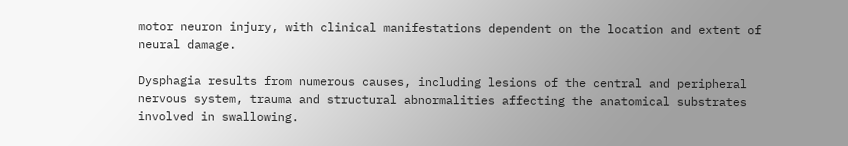motor neuron injury, with clinical manifestations dependent on the location and extent of neural damage.

Dysphagia results from numerous causes, including lesions of the central and peripheral nervous system, trauma and structural abnormalities affecting the anatomical substrates involved in swallowing.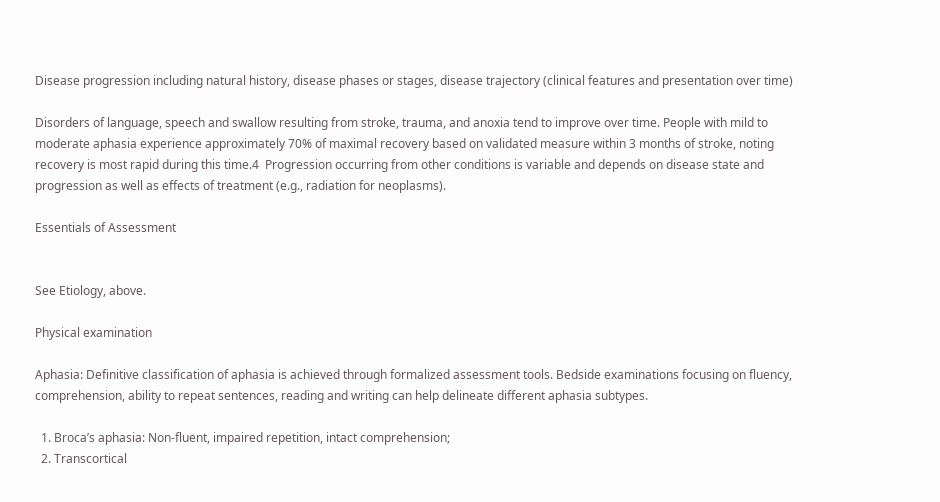Disease progression including natural history, disease phases or stages, disease trajectory (clinical features and presentation over time)

Disorders of language, speech and swallow resulting from stroke, trauma, and anoxia tend to improve over time. People with mild to moderate aphasia experience approximately 70% of maximal recovery based on validated measure within 3 months of stroke, noting recovery is most rapid during this time.4  Progression occurring from other conditions is variable and depends on disease state and progression as well as effects of treatment (e.g., radiation for neoplasms).

Essentials of Assessment


See Etiology, above.

Physical examination

Aphasia: Definitive classification of aphasia is achieved through formalized assessment tools. Bedside examinations focusing on fluency, comprehension, ability to repeat sentences, reading and writing can help delineate different aphasia subtypes.

  1. Broca’s aphasia: Non-fluent, impaired repetition, intact comprehension;
  2. Transcortical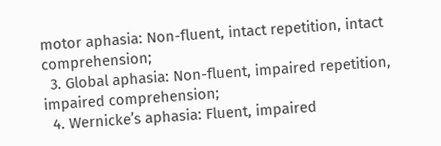motor aphasia: Non-fluent, intact repetition, intact comprehension;
  3. Global aphasia: Non-fluent, impaired repetition, impaired comprehension;
  4. Wernicke’s aphasia: Fluent, impaired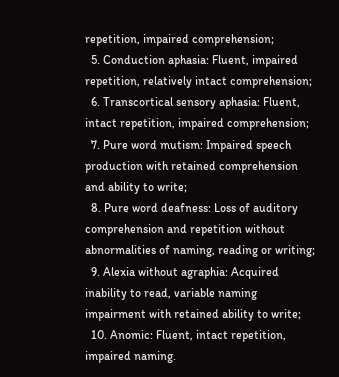repetition, impaired comprehension;
  5. Conduction aphasia: Fluent, impaired repetition, relatively intact comprehension;
  6. Transcortical sensory aphasia: Fluent, intact repetition, impaired comprehension;
  7. Pure word mutism: Impaired speech production with retained comprehension and ability to write;
  8. Pure word deafness: Loss of auditory comprehension and repetition without abnormalities of naming, reading or writing;
  9. Alexia without agraphia: Acquired inability to read, variable naming impairment with retained ability to write;
  10. Anomic: Fluent, intact repetition, impaired naming.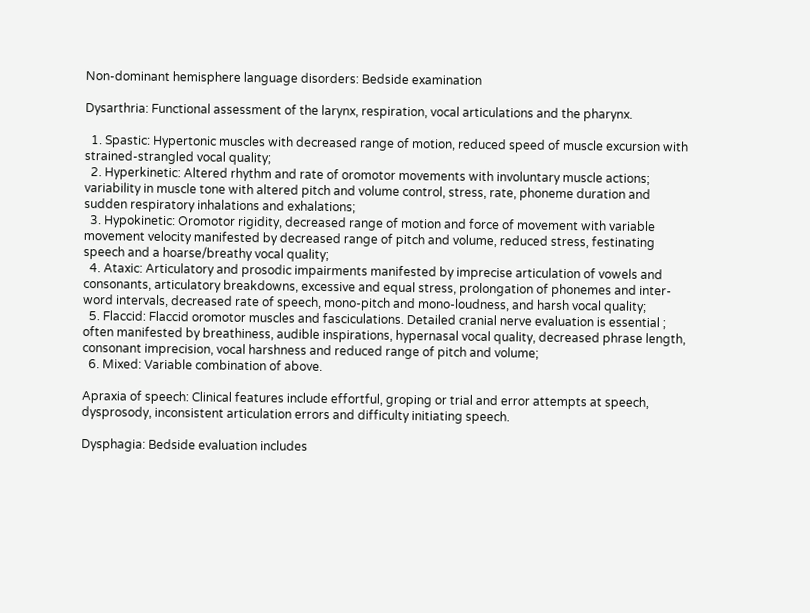Non-dominant hemisphere language disorders: Bedside examination

Dysarthria: Functional assessment of the larynx, respiration, vocal articulations and the pharynx.

  1. Spastic: Hypertonic muscles with decreased range of motion, reduced speed of muscle excursion with strained-strangled vocal quality;
  2. Hyperkinetic: Altered rhythm and rate of oromotor movements with involuntary muscle actions; variability in muscle tone with altered pitch and volume control, stress, rate, phoneme duration and sudden respiratory inhalations and exhalations;
  3. Hypokinetic: Oromotor rigidity, decreased range of motion and force of movement with variable movement velocity manifested by decreased range of pitch and volume, reduced stress, festinating speech and a hoarse/breathy vocal quality;
  4. Ataxic: Articulatory and prosodic impairments manifested by imprecise articulation of vowels and consonants, articulatory breakdowns, excessive and equal stress, prolongation of phonemes and inter-word intervals, decreased rate of speech, mono-pitch and mono-loudness, and harsh vocal quality;
  5. Flaccid: Flaccid oromotor muscles and fasciculations. Detailed cranial nerve evaluation is essential ; often manifested by breathiness, audible inspirations, hypernasal vocal quality, decreased phrase length, consonant imprecision, vocal harshness and reduced range of pitch and volume;
  6. Mixed: Variable combination of above.

Apraxia of speech: Clinical features include effortful, groping or trial and error attempts at speech, dysprosody, inconsistent articulation errors and difficulty initiating speech.

Dysphagia: Bedside evaluation includes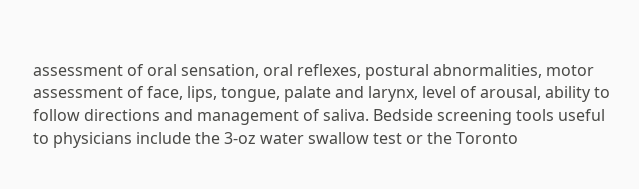assessment of oral sensation, oral reflexes, postural abnormalities, motor assessment of face, lips, tongue, palate and larynx, level of arousal, ability to follow directions and management of saliva. Bedside screening tools useful to physicians include the 3-oz water swallow test or the Toronto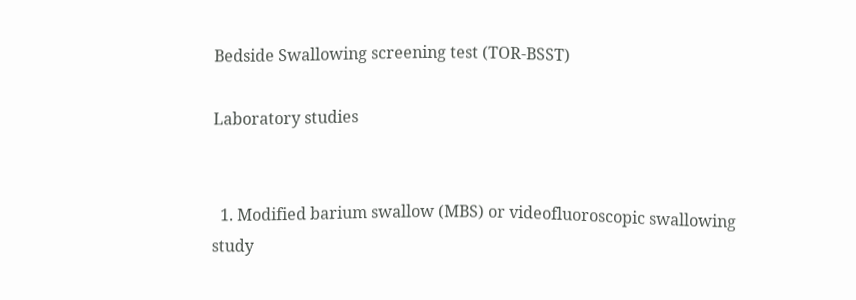Bedside Swallowing screening test (TOR-BSST)

Laboratory studies


  1. Modified barium swallow (MBS) or videofluoroscopic swallowing study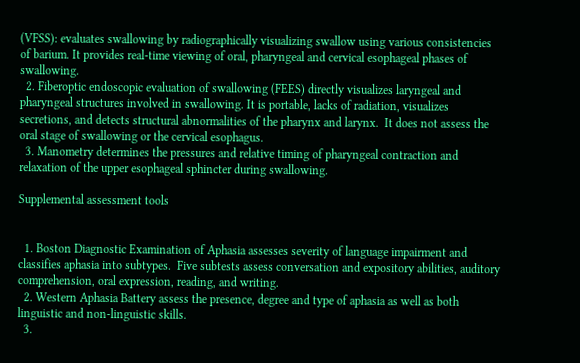(VFSS): evaluates swallowing by radiographically visualizing swallow using various consistencies of barium. It provides real-time viewing of oral, pharyngeal and cervical esophageal phases of swallowing.
  2. Fiberoptic endoscopic evaluation of swallowing (FEES) directly visualizes laryngeal and pharyngeal structures involved in swallowing. It is portable, lacks of radiation, visualizes secretions, and detects structural abnormalities of the pharynx and larynx.  It does not assess the oral stage of swallowing or the cervical esophagus.
  3. Manometry determines the pressures and relative timing of pharyngeal contraction and relaxation of the upper esophageal sphincter during swallowing.

Supplemental assessment tools


  1. Boston Diagnostic Examination of Aphasia assesses severity of language impairment and classifies aphasia into subtypes.  Five subtests assess conversation and expository abilities, auditory comprehension, oral expression, reading, and writing.
  2. Western Aphasia Battery assess the presence, degree and type of aphasia as well as both linguistic and non-linguistic skills.
  3.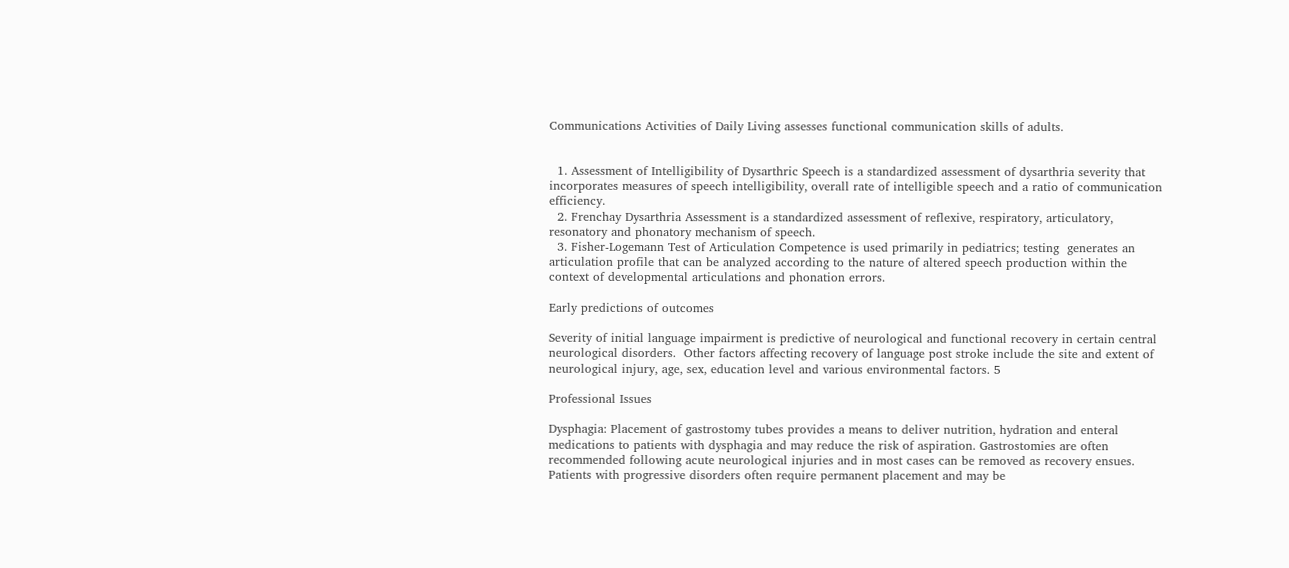Communications Activities of Daily Living assesses functional communication skills of adults.


  1. Assessment of Intelligibility of Dysarthric Speech is a standardized assessment of dysarthria severity that incorporates measures of speech intelligibility, overall rate of intelligible speech and a ratio of communication efficiency.
  2. Frenchay Dysarthria Assessment is a standardized assessment of reflexive, respiratory, articulatory, resonatory and phonatory mechanism of speech.
  3. Fisher-Logemann Test of Articulation Competence is used primarily in pediatrics; testing  generates an articulation profile that can be analyzed according to the nature of altered speech production within the context of developmental articulations and phonation errors.

Early predictions of outcomes

Severity of initial language impairment is predictive of neurological and functional recovery in certain central neurological disorders.  Other factors affecting recovery of language post stroke include the site and extent of neurological injury, age, sex, education level and various environmental factors. 5

Professional Issues

Dysphagia: Placement of gastrostomy tubes provides a means to deliver nutrition, hydration and enteral medications to patients with dysphagia and may reduce the risk of aspiration. Gastrostomies are often recommended following acute neurological injuries and in most cases can be removed as recovery ensues. Patients with progressive disorders often require permanent placement and may be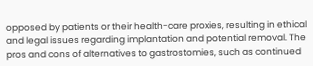opposed by patients or their health-care proxies, resulting in ethical and legal issues regarding implantation and potential removal. The pros and cons of alternatives to gastrostomies, such as continued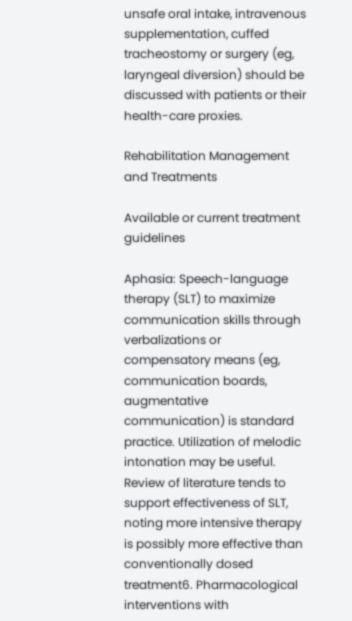unsafe oral intake, intravenous supplementation, cuffed tracheostomy or surgery (eg, laryngeal diversion) should be discussed with patients or their health-care proxies.

Rehabilitation Management and Treatments

Available or current treatment guidelines

Aphasia: Speech-language therapy (SLT) to maximize communication skills through verbalizations or compensatory means (eg, communication boards, augmentative communication) is standard practice. Utilization of melodic intonation may be useful. Review of literature tends to support effectiveness of SLT, noting more intensive therapy is possibly more effective than conventionally dosed treatment6. Pharmacological interventions with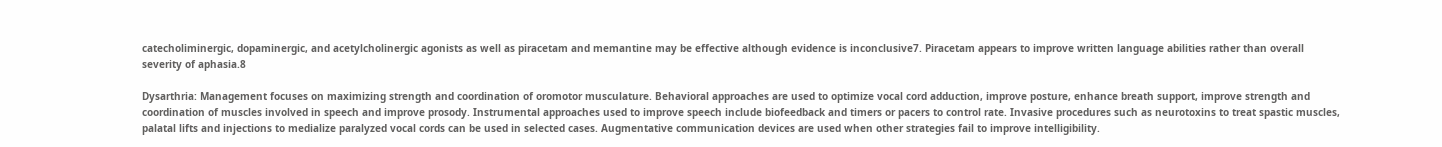catecholiminergic, dopaminergic, and acetylcholinergic agonists as well as piracetam and memantine may be effective although evidence is inconclusive7. Piracetam appears to improve written language abilities rather than overall severity of aphasia.8

Dysarthria: Management focuses on maximizing strength and coordination of oromotor musculature. Behavioral approaches are used to optimize vocal cord adduction, improve posture, enhance breath support, improve strength and coordination of muscles involved in speech and improve prosody. Instrumental approaches used to improve speech include biofeedback and timers or pacers to control rate. Invasive procedures such as neurotoxins to treat spastic muscles, palatal lifts and injections to medialize paralyzed vocal cords can be used in selected cases. Augmentative communication devices are used when other strategies fail to improve intelligibility.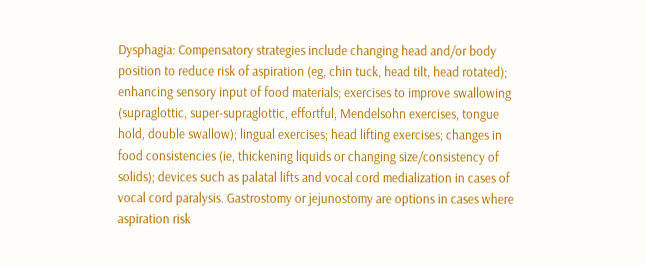Dysphagia: Compensatory strategies include changing head and/or body position to reduce risk of aspiration (eg, chin tuck, head tilt, head rotated); enhancing sensory input of food materials; exercises to improve swallowing (supraglottic, super-supraglottic, effortful, Mendelsohn exercises, tongue hold, double swallow); lingual exercises; head lifting exercises; changes in food consistencies (ie, thickening liquids or changing size/consistency of solids); devices such as palatal lifts and vocal cord medialization in cases of vocal cord paralysis. Gastrostomy or jejunostomy are options in cases where aspiration risk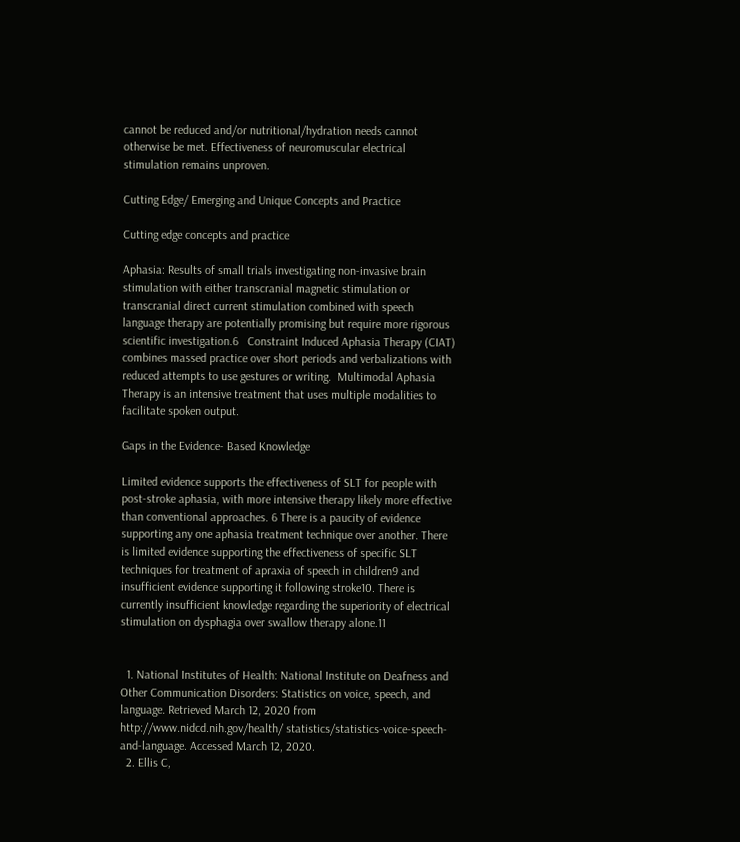cannot be reduced and/or nutritional/hydration needs cannot otherwise be met. Effectiveness of neuromuscular electrical stimulation remains unproven.

Cutting Edge/ Emerging and Unique Concepts and Practice

Cutting edge concepts and practice

Aphasia: Results of small trials investigating non-invasive brain stimulation with either transcranial magnetic stimulation or transcranial direct current stimulation combined with speech language therapy are potentially promising but require more rigorous scientific investigation.6   Constraint Induced Aphasia Therapy (CIAT) combines massed practice over short periods and verbalizations with reduced attempts to use gestures or writing.  Multimodal Aphasia Therapy is an intensive treatment that uses multiple modalities to facilitate spoken output.

Gaps in the Evidence- Based Knowledge

Limited evidence supports the effectiveness of SLT for people with post-stroke aphasia, with more intensive therapy likely more effective than conventional approaches. 6 There is a paucity of evidence supporting any one aphasia treatment technique over another. There is limited evidence supporting the effectiveness of specific SLT techniques for treatment of apraxia of speech in children9 and insufficient evidence supporting it following stroke10. There is currently insufficient knowledge regarding the superiority of electrical stimulation on dysphagia over swallow therapy alone.11


  1. National Institutes of Health: National Institute on Deafness and Other Communication Disorders: Statistics on voice, speech, and language. Retrieved March 12, 2020 from http://www.nidcd.nih.gov/health/ statistics/statistics-voice-speech-and-language. Accessed March 12, 2020.
  2. Ellis C,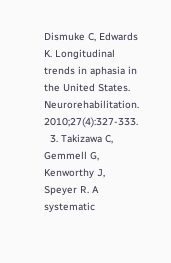Dismuke C, Edwards K. Longitudinal trends in aphasia in the United States. Neurorehabilitation. 2010;27(4):327-333.
  3. Takizawa C, Gemmell G, Kenworthy J, Speyer R. A systematic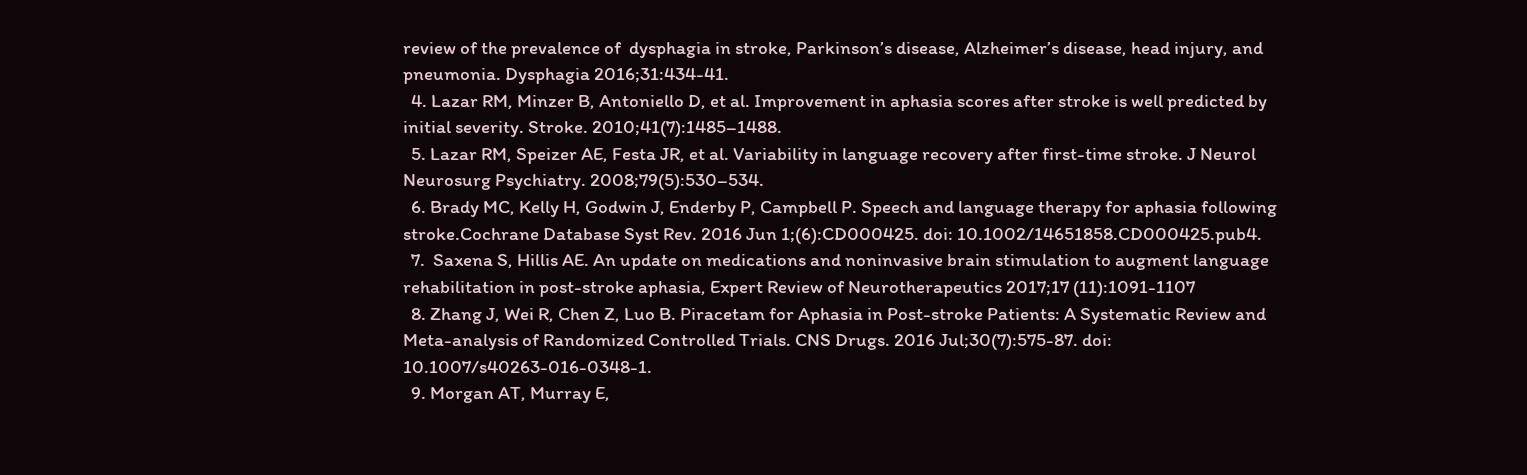review of the prevalence of  dysphagia in stroke, Parkinson’s disease, Alzheimer’s disease, head injury, and pneumonia. Dysphagia 2016;31:434-41.
  4. Lazar RM, Minzer B, Antoniello D, et al. Improvement in aphasia scores after stroke is well predicted by initial severity. Stroke. 2010;41(7):1485–1488.
  5. Lazar RM, Speizer AE, Festa JR, et al. Variability in language recovery after first-time stroke. J Neurol Neurosurg Psychiatry. 2008;79(5):530–534.
  6. Brady MC, Kelly H, Godwin J, Enderby P, Campbell P. Speech and language therapy for aphasia following stroke.Cochrane Database Syst Rev. 2016 Jun 1;(6):CD000425. doi: 10.1002/14651858.CD000425.pub4.
  7.  Saxena S, Hillis AE. An update on medications and noninvasive brain stimulation to augment language rehabilitation in post-stroke aphasia, Expert Review of Neurotherapeutics 2017;17 (11):1091-1107
  8. Zhang J, Wei R, Chen Z, Luo B. Piracetam for Aphasia in Post-stroke Patients: A Systematic Review and Meta-analysis of Randomized Controlled Trials. CNS Drugs. 2016 Jul;30(7):575-87. doi: 10.1007/s40263-016-0348-1.
  9. Morgan AT, Murray E,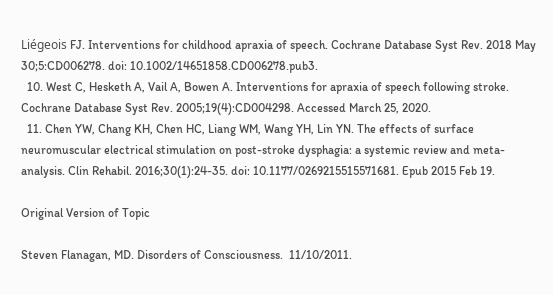Liégeois FJ. Interventions for childhood apraxia of speech. Cochrane Database Syst Rev. 2018 May 30;5:CD006278. doi: 10.1002/14651858.CD006278.pub3.
  10. West C, Hesketh A, Vail A, Bowen A. Interventions for apraxia of speech following stroke. Cochrane Database Syst Rev. 2005;19(4):CD004298. Accessed March 25, 2020.
  11. Chen YW, Chang KH, Chen HC, Liang WM, Wang YH, Lin YN. The effects of surface neuromuscular electrical stimulation on post-stroke dysphagia: a systemic review and meta-analysis. Clin Rehabil. 2016;30(1):24-35. doi: 10.1177/0269215515571681. Epub 2015 Feb 19.

Original Version of Topic

Steven Flanagan, MD. Disorders of Consciousness.  11/10/2011.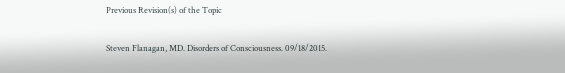Previous Revision(s) of the Topic

Steven Flanagan, MD. Disorders of Consciousness. 09/18/2015.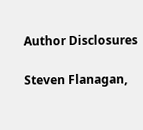Author Disclosures

Steven Flanagan,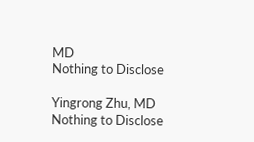MD
Nothing to Disclose

Yingrong Zhu, MD
Nothing to Disclose